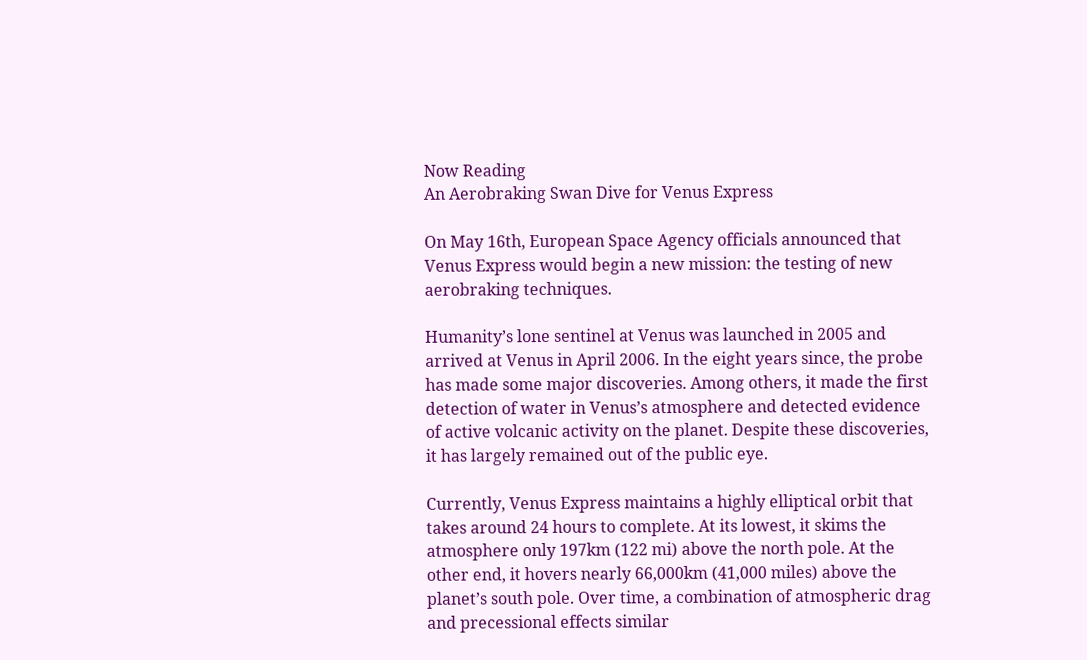Now Reading
An Aerobraking Swan Dive for Venus Express

On May 16th, European Space Agency officials announced that Venus Express would begin a new mission: the testing of new aerobraking techniques.

Humanity’s lone sentinel at Venus was launched in 2005 and arrived at Venus in April 2006. In the eight years since, the probe has made some major discoveries. Among others, it made the first detection of water in Venus’s atmosphere and detected evidence of active volcanic activity on the planet. Despite these discoveries, it has largely remained out of the public eye.

Currently, Venus Express maintains a highly elliptical orbit that takes around 24 hours to complete. At its lowest, it skims the atmosphere only 197km (122 mi) above the north pole. At the other end, it hovers nearly 66,000km (41,000 miles) above the planet’s south pole. Over time, a combination of atmospheric drag and precessional effects similar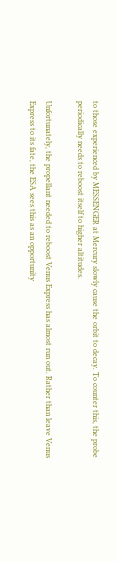to those experienced by MESSENGER at Mercury slowly cause the orbit to decay. To counter this, the probe periodically needs to reboost itself to higher altitudes.

Unfortunately, the propellant needed to reboost Venus Express has almost run out. Rather than leave Venus Express to its fate, the ESA sees this as an opportunity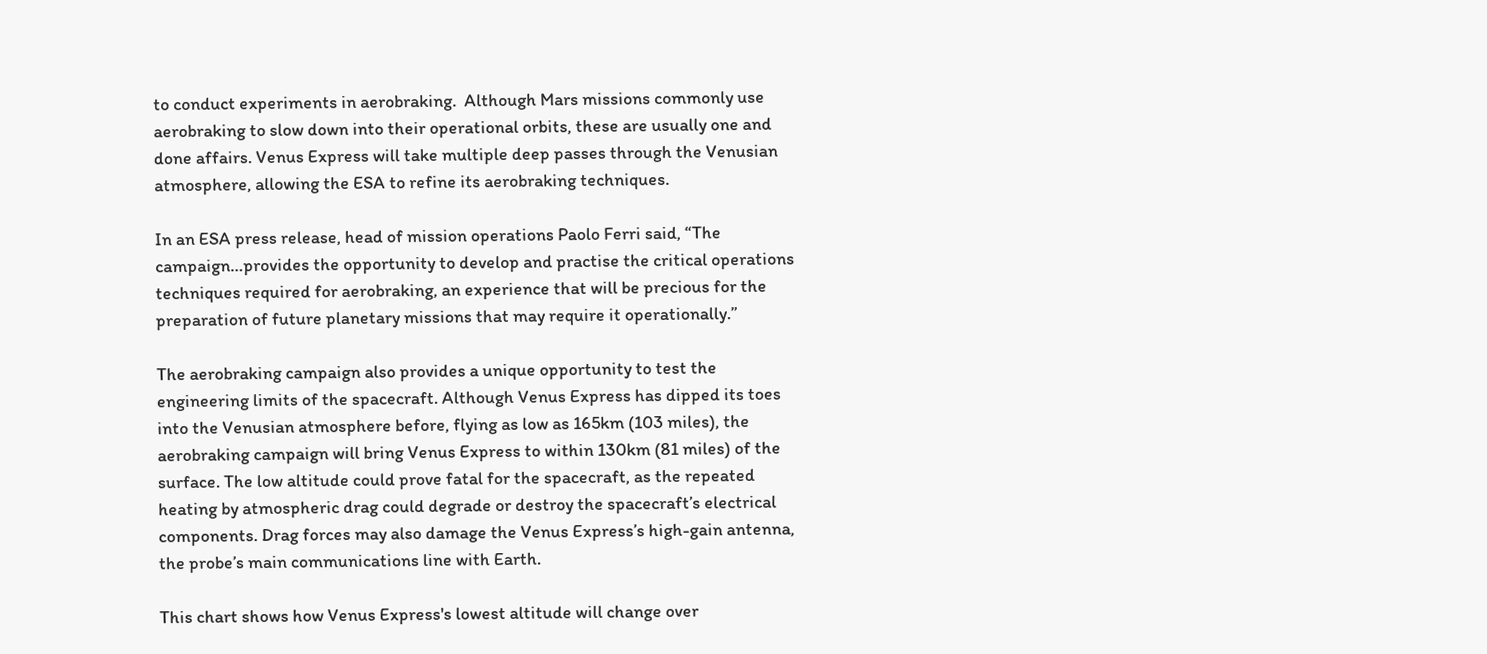to conduct experiments in aerobraking.  Although Mars missions commonly use aerobraking to slow down into their operational orbits, these are usually one and done affairs. Venus Express will take multiple deep passes through the Venusian atmosphere, allowing the ESA to refine its aerobraking techniques.

In an ESA press release, head of mission operations Paolo Ferri said, “The campaign…provides the opportunity to develop and practise the critical operations techniques required for aerobraking, an experience that will be precious for the preparation of future planetary missions that may require it operationally.”

The aerobraking campaign also provides a unique opportunity to test the engineering limits of the spacecraft. Although Venus Express has dipped its toes into the Venusian atmosphere before, flying as low as 165km (103 miles), the aerobraking campaign will bring Venus Express to within 130km (81 miles) of the surface. The low altitude could prove fatal for the spacecraft, as the repeated heating by atmospheric drag could degrade or destroy the spacecraft’s electrical components. Drag forces may also damage the Venus Express’s high-gain antenna, the probe’s main communications line with Earth.

This chart shows how Venus Express's lowest altitude will change over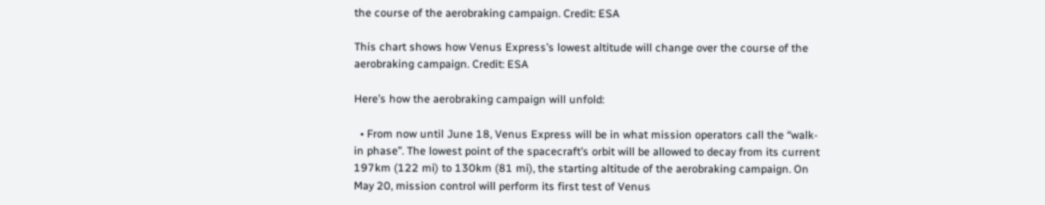the course of the aerobraking campaign. Credit: ESA

This chart shows how Venus Express’s lowest altitude will change over the course of the aerobraking campaign. Credit: ESA

Here’s how the aerobraking campaign will unfold:

  • From now until June 18, Venus Express will be in what mission operators call the “walk-in phase”. The lowest point of the spacecraft’s orbit will be allowed to decay from its current 197km (122 mi) to 130km (81 mi), the starting altitude of the aerobraking campaign. On May 20, mission control will perform its first test of Venus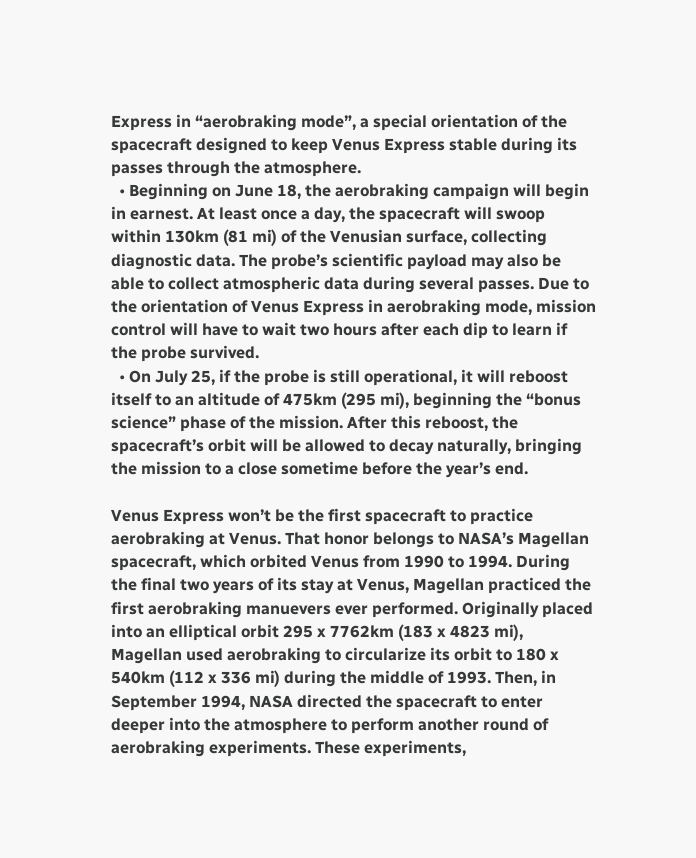Express in “aerobraking mode”, a special orientation of the spacecraft designed to keep Venus Express stable during its passes through the atmosphere.
  • Beginning on June 18, the aerobraking campaign will begin in earnest. At least once a day, the spacecraft will swoop within 130km (81 mi) of the Venusian surface, collecting diagnostic data. The probe’s scientific payload may also be able to collect atmospheric data during several passes. Due to the orientation of Venus Express in aerobraking mode, mission control will have to wait two hours after each dip to learn if the probe survived.
  • On July 25, if the probe is still operational, it will reboost itself to an altitude of 475km (295 mi), beginning the “bonus science” phase of the mission. After this reboost, the spacecraft’s orbit will be allowed to decay naturally, bringing the mission to a close sometime before the year’s end.

Venus Express won’t be the first spacecraft to practice aerobraking at Venus. That honor belongs to NASA’s Magellan spacecraft, which orbited Venus from 1990 to 1994. During the final two years of its stay at Venus, Magellan practiced the first aerobraking manuevers ever performed. Originally placed into an elliptical orbit 295 x 7762km (183 x 4823 mi), Magellan used aerobraking to circularize its orbit to 180 x 540km (112 x 336 mi) during the middle of 1993. Then, in September 1994, NASA directed the spacecraft to enter deeper into the atmosphere to perform another round of aerobraking experiments. These experiments,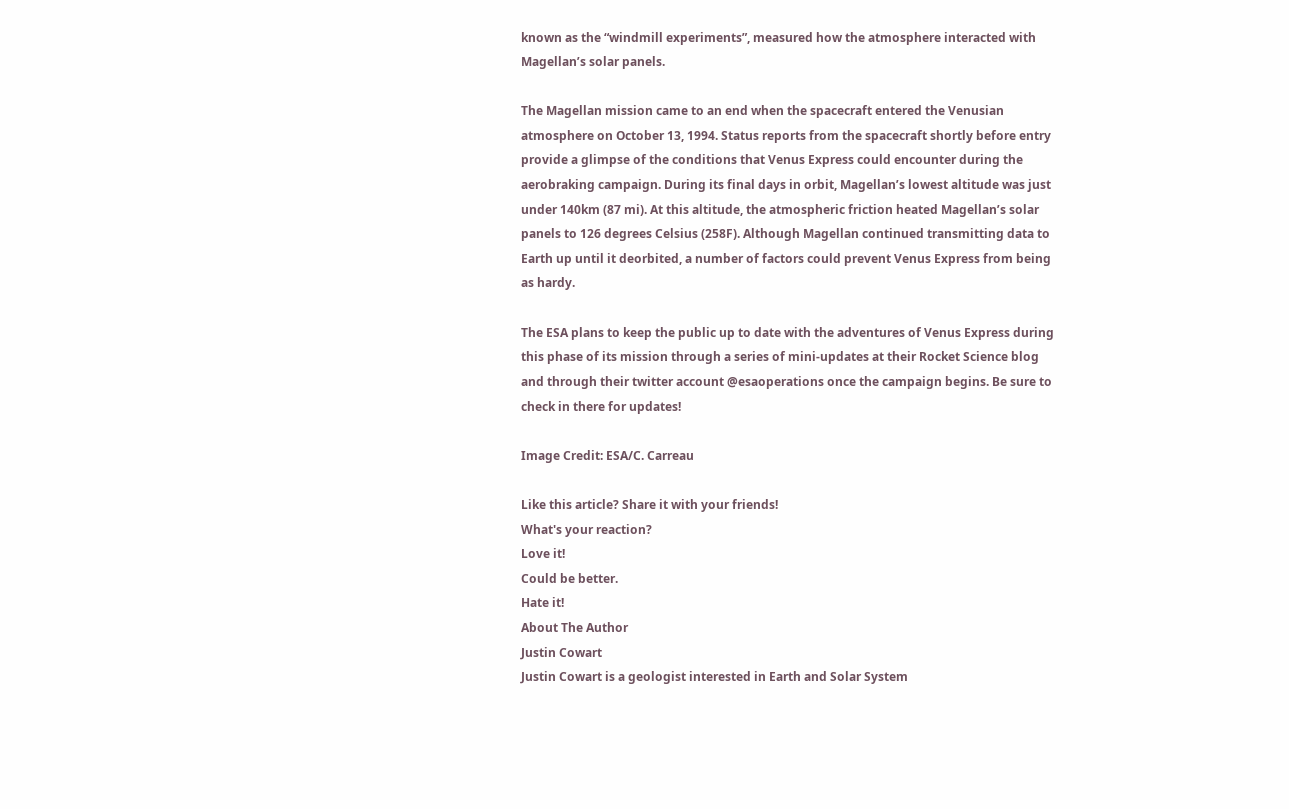known as the “windmill experiments”, measured how the atmosphere interacted with Magellan’s solar panels.

The Magellan mission came to an end when the spacecraft entered the Venusian atmosphere on October 13, 1994. Status reports from the spacecraft shortly before entry provide a glimpse of the conditions that Venus Express could encounter during the aerobraking campaign. During its final days in orbit, Magellan’s lowest altitude was just under 140km (87 mi). At this altitude, the atmospheric friction heated Magellan’s solar panels to 126 degrees Celsius (258F). Although Magellan continued transmitting data to Earth up until it deorbited, a number of factors could prevent Venus Express from being as hardy.

The ESA plans to keep the public up to date with the adventures of Venus Express during this phase of its mission through a series of mini-updates at their Rocket Science blog and through their twitter account @esaoperations once the campaign begins. Be sure to check in there for updates!

Image Credit: ESA/C. Carreau

Like this article? Share it with your friends!
What's your reaction?
Love it!
Could be better.
Hate it!
About The Author
Justin Cowart
Justin Cowart is a geologist interested in Earth and Solar System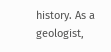history. As a geologist,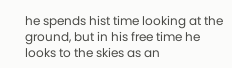he spends hist time looking at the ground, but in his free time he looks to the skies as an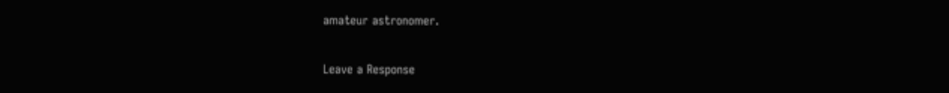amateur astronomer.

Leave a Response